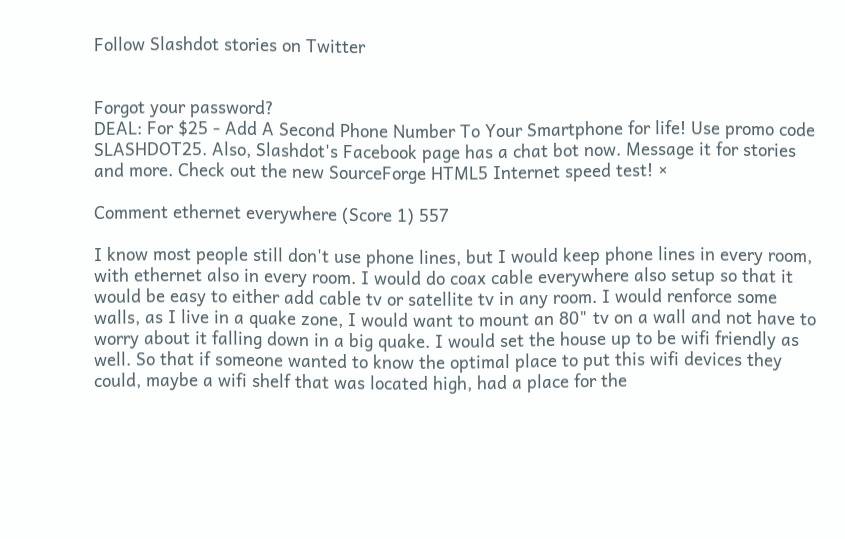Follow Slashdot stories on Twitter


Forgot your password?
DEAL: For $25 - Add A Second Phone Number To Your Smartphone for life! Use promo code SLASHDOT25. Also, Slashdot's Facebook page has a chat bot now. Message it for stories and more. Check out the new SourceForge HTML5 Internet speed test! ×

Comment ethernet everywhere (Score 1) 557

I know most people still don't use phone lines, but I would keep phone lines in every room, with ethernet also in every room. I would do coax cable everywhere also setup so that it would be easy to either add cable tv or satellite tv in any room. I would renforce some walls, as I live in a quake zone, I would want to mount an 80" tv on a wall and not have to worry about it falling down in a big quake. I would set the house up to be wifi friendly as well. So that if someone wanted to know the optimal place to put this wifi devices they could, maybe a wifi shelf that was located high, had a place for the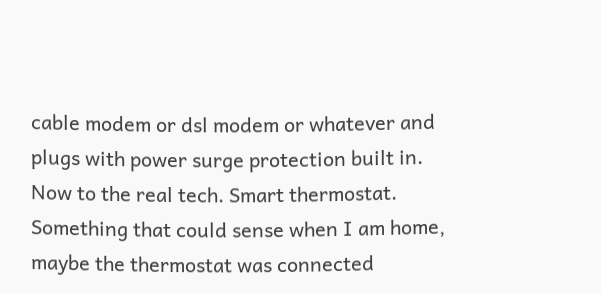cable modem or dsl modem or whatever and plugs with power surge protection built in. Now to the real tech. Smart thermostat. Something that could sense when I am home, maybe the thermostat was connected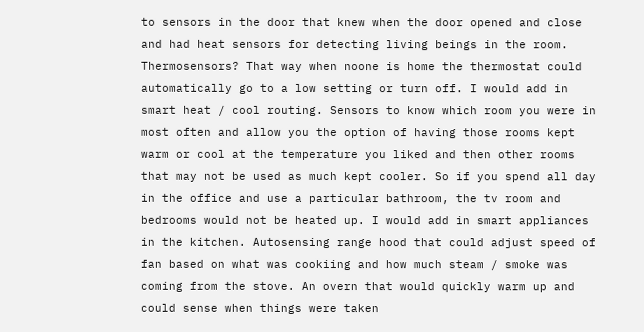to sensors in the door that knew when the door opened and close and had heat sensors for detecting living beings in the room. Thermosensors? That way when noone is home the thermostat could automatically go to a low setting or turn off. I would add in smart heat / cool routing. Sensors to know which room you were in most often and allow you the option of having those rooms kept warm or cool at the temperature you liked and then other rooms that may not be used as much kept cooler. So if you spend all day in the office and use a particular bathroom, the tv room and bedrooms would not be heated up. I would add in smart appliances in the kitchen. Autosensing range hood that could adjust speed of fan based on what was cookiing and how much steam / smoke was coming from the stove. An overn that would quickly warm up and could sense when things were taken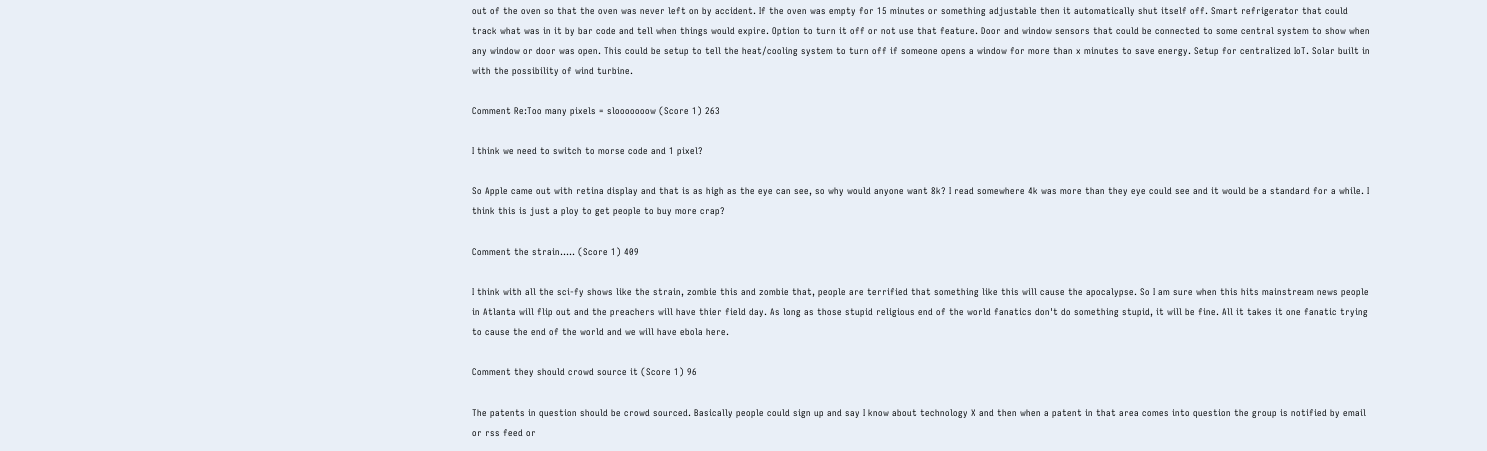out of the oven so that the oven was never left on by accident. If the oven was empty for 15 minutes or something adjustable then it automatically shut itself off. Smart refrigerator that could track what was in it by bar code and tell when things would expire. Option to turn it off or not use that feature. Door and window sensors that could be connected to some central system to show when any window or door was open. This could be setup to tell the heat/cooling system to turn off if someone opens a window for more than x minutes to save energy. Setup for centralized IoT. Solar built in with the possibility of wind turbine.

Comment Re:Too many pixels = slooooooow (Score 1) 263

I think we need to switch to morse code and 1 pixel?

So Apple came out with retina display and that is as high as the eye can see, so why would anyone want 8k? I read somewhere 4k was more than they eye could see and it would be a standard for a while. I think this is just a ploy to get people to buy more crap?

Comment the strain..... (Score 1) 409

I think with all the sci-fy shows like the strain, zombie this and zombie that, people are terrified that something like this will cause the apocalypse. So I am sure when this hits mainstream news people in Atlanta will flip out and the preachers will have thier field day. As long as those stupid religious end of the world fanatics don't do something stupid, it will be fine. All it takes it one fanatic trying to cause the end of the world and we will have ebola here.

Comment they should crowd source it (Score 1) 96

The patents in question should be crowd sourced. Basically people could sign up and say I know about technology X and then when a patent in that area comes into question the group is notified by email or rss feed or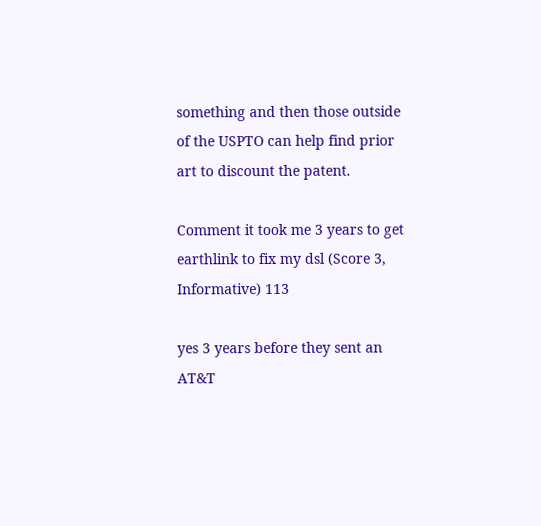something and then those outside of the USPTO can help find prior art to discount the patent.

Comment it took me 3 years to get earthlink to fix my dsl (Score 3, Informative) 113

yes 3 years before they sent an AT&T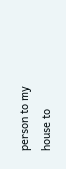person to my house to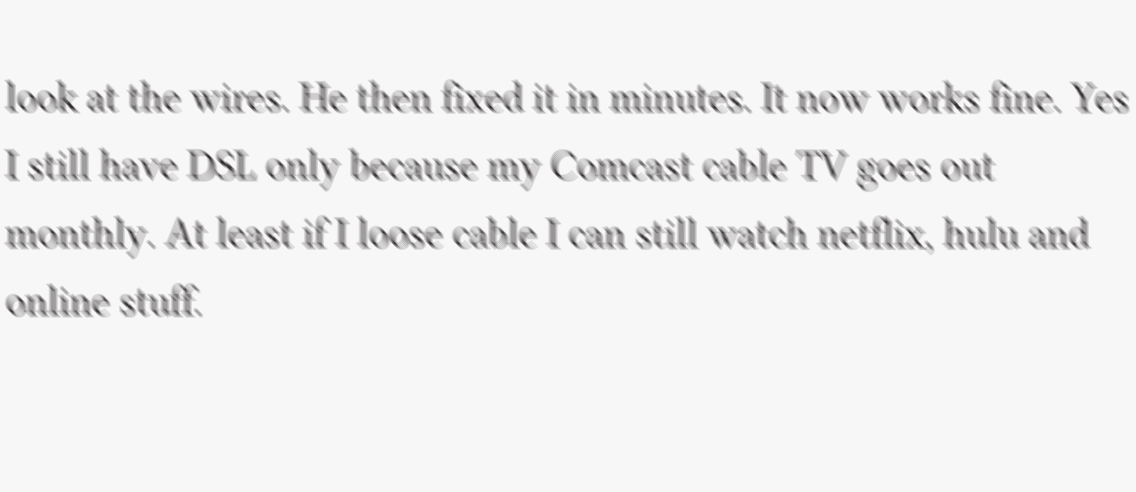look at the wires. He then fixed it in minutes. It now works fine. Yes I still have DSL only because my Comcast cable TV goes out monthly. At least if I loose cable I can still watch netflix, hulu and online stuff.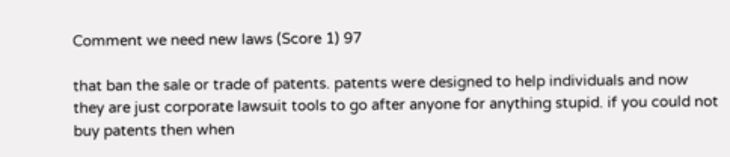Comment we need new laws (Score 1) 97

that ban the sale or trade of patents. patents were designed to help individuals and now they are just corporate lawsuit tools to go after anyone for anything stupid. if you could not buy patents then when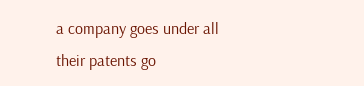a company goes under all their patents go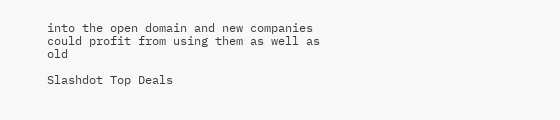into the open domain and new companies could profit from using them as well as old

Slashdot Top Deals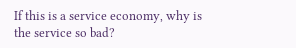If this is a service economy, why is the service so bad?